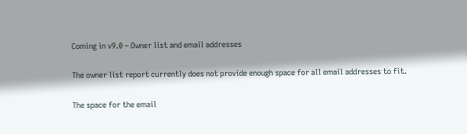Coming in v9.0 – Owner list and email addresses

The owner list report currently does not provide enough space for all email addresses to fit.

The space for the email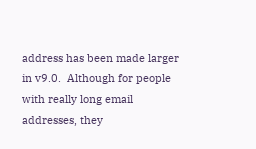address has been made larger in v9.0.  Although for people with really long email addresses, they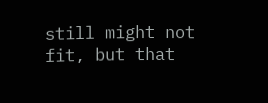still might not fit, but that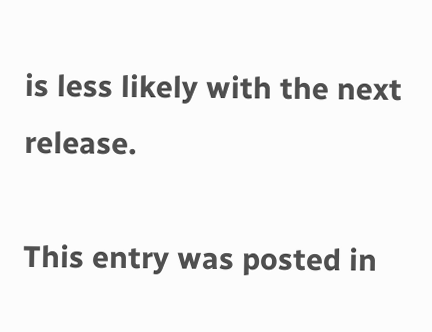is less likely with the next release.

This entry was posted in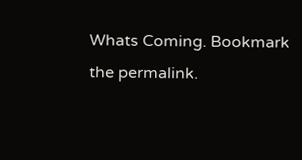Whats Coming. Bookmark the permalink.